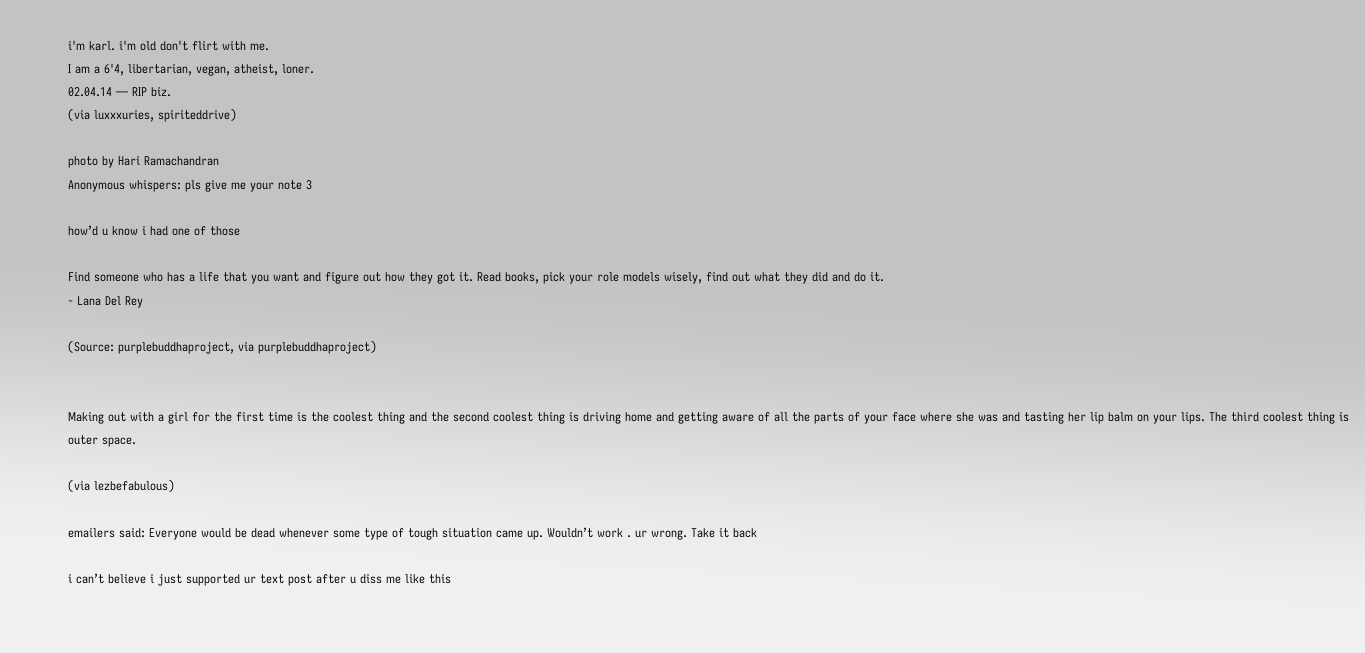i'm karl. i'm old don't flirt with me.
I am a 6'4, libertarian, vegan, atheist, loner.
02.04.14 — RIP biz.
(via luxxxuries, spiriteddrive)

photo by Hari Ramachandran
Anonymous whispers: pls give me your note 3

how’d u know i had one of those

Find someone who has a life that you want and figure out how they got it. Read books, pick your role models wisely, find out what they did and do it.
- Lana Del Rey

(Source: purplebuddhaproject, via purplebuddhaproject)


Making out with a girl for the first time is the coolest thing and the second coolest thing is driving home and getting aware of all the parts of your face where she was and tasting her lip balm on your lips. The third coolest thing is outer space.

(via lezbefabulous)

emailers said: Everyone would be dead whenever some type of tough situation came up. Wouldn’t work . ur wrong. Take it back

i can’t believe i just supported ur text post after u diss me like this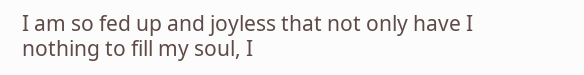I am so fed up and joyless that not only have I nothing to fill my soul, I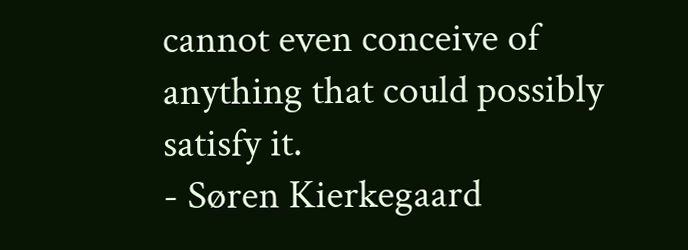cannot even conceive of anything that could possibly satisfy it.
- Søren Kierkegaard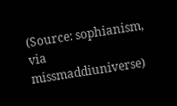(Source: sophianism, via missmaddiuniverse)